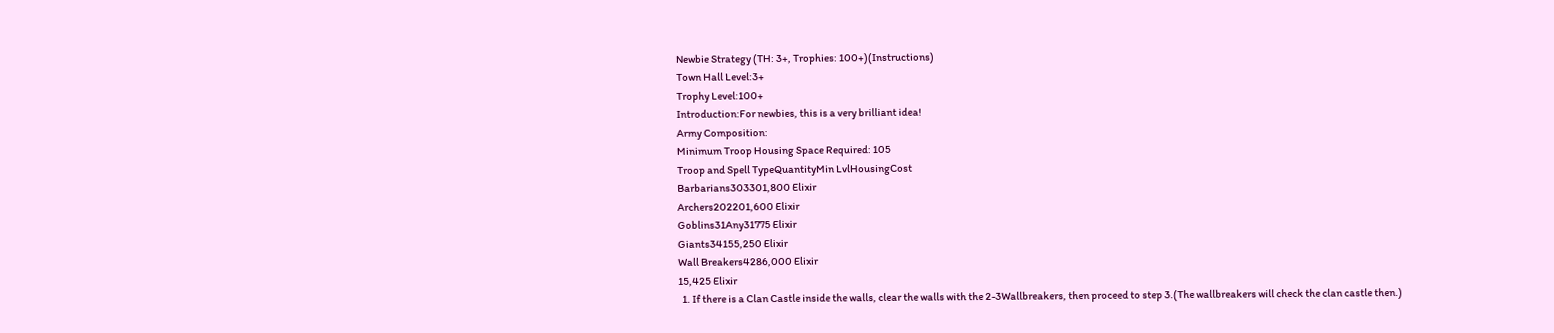Newbie Strategy (TH: 3+, Trophies: 100+)(Instructions)
Town Hall Level:3+
Trophy Level:100+
Introduction:For newbies, this is a very brilliant idea!
Army Composition:
Minimum Troop Housing Space Required: 105
Troop and Spell TypeQuantityMin LvlHousingCost
Barbarians303301,800 Elixir
Archers202201,600 Elixir
Goblins31Any31775 Elixir
Giants34155,250 Elixir
Wall Breakers4286,000 Elixir
15,425 Elixir
  1. If there is a Clan Castle inside the walls, clear the walls with the 2-3Wallbreakers, then proceed to step 3.(The wallbreakers will check the clan castle then.)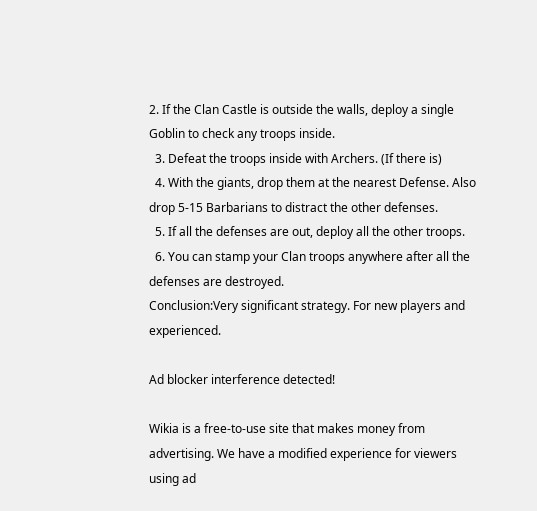2. If the Clan Castle is outside the walls, deploy a single Goblin to check any troops inside.
  3. Defeat the troops inside with Archers. (If there is)
  4. With the giants, drop them at the nearest Defense. Also drop 5-15 Barbarians to distract the other defenses.
  5. If all the defenses are out, deploy all the other troops.
  6. You can stamp your Clan troops anywhere after all the defenses are destroyed.
Conclusion:Very significant strategy. For new players and experienced.

Ad blocker interference detected!

Wikia is a free-to-use site that makes money from advertising. We have a modified experience for viewers using ad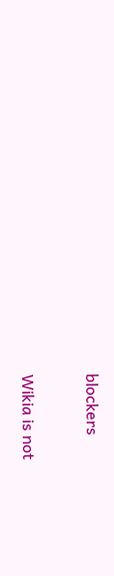blockers

Wikia is not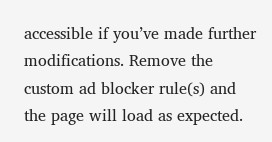accessible if you’ve made further modifications. Remove the custom ad blocker rule(s) and the page will load as expected.